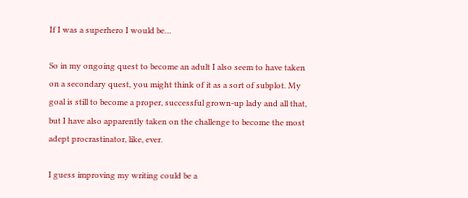If I was a superhero I would be…

So in my ongoing quest to become an adult I also seem to have taken on a secondary quest, you might think of it as a sort of subplot. My goal is still to become a proper, successful grown-up lady and all that, but I have also apparently taken on the challenge to become the most adept procrastinator, like, ever.

I guess improving my writing could be a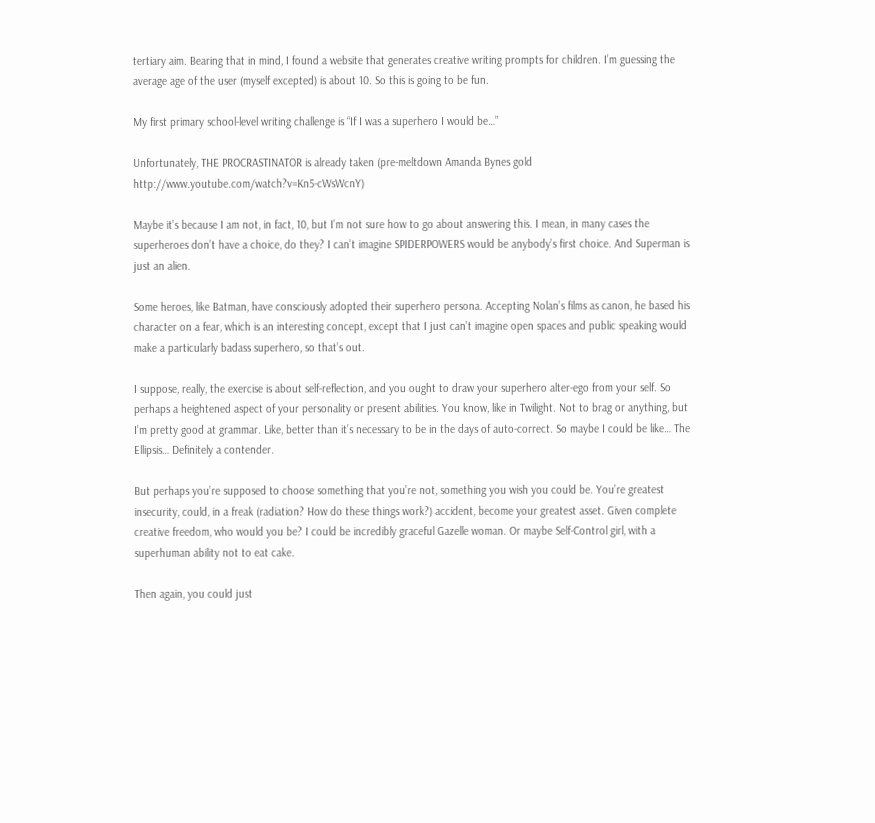tertiary aim. Bearing that in mind, I found a website that generates creative writing prompts for children. I’m guessing the average age of the user (myself excepted) is about 10. So this is going to be fun.

My first primary school-level writing challenge is “If I was a superhero I would be…”

Unfortunately, THE PROCRASTINATOR is already taken (pre-meltdown Amanda Bynes gold http://www.youtube.com/watch?v=Kn5-cWsWcnY)

Maybe it’s because I am not, in fact, 10, but I’m not sure how to go about answering this. I mean, in many cases the superheroes don’t have a choice, do they? I can’t imagine SPIDERPOWERS would be anybody’s first choice. And Superman is just an alien.

Some heroes, like Batman, have consciously adopted their superhero persona. Accepting Nolan’s films as canon, he based his character on a fear, which is an interesting concept, except that I just can’t imagine open spaces and public speaking would make a particularly badass superhero, so that’s out.

I suppose, really, the exercise is about self-reflection, and you ought to draw your superhero alter-ego from your self. So perhaps a heightened aspect of your personality or present abilities. You know, like in Twilight. Not to brag or anything, but I’m pretty good at grammar. Like, better than it’s necessary to be in the days of auto-correct. So maybe I could be like… The Ellipsis… Definitely a contender.

But perhaps you’re supposed to choose something that you’re not, something you wish you could be. You’re greatest insecurity, could, in a freak (radiation? How do these things work?) accident, become your greatest asset. Given complete creative freedom, who would you be? I could be incredibly graceful Gazelle woman. Or maybe Self-Control girl, with a superhuman ability not to eat cake.

Then again, you could just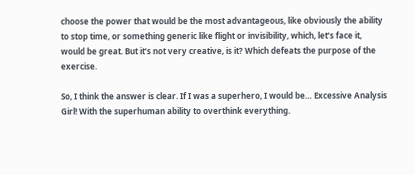choose the power that would be the most advantageous, like obviously the ability to stop time, or something generic like flight or invisibility, which, let’s face it, would be great. But it’s not very creative, is it? Which defeats the purpose of the exercise.

So, I think the answer is clear. If I was a superhero, I would be… Excessive Analysis Girl! With the superhuman ability to overthink everything.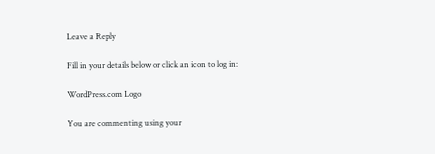Leave a Reply

Fill in your details below or click an icon to log in:

WordPress.com Logo

You are commenting using your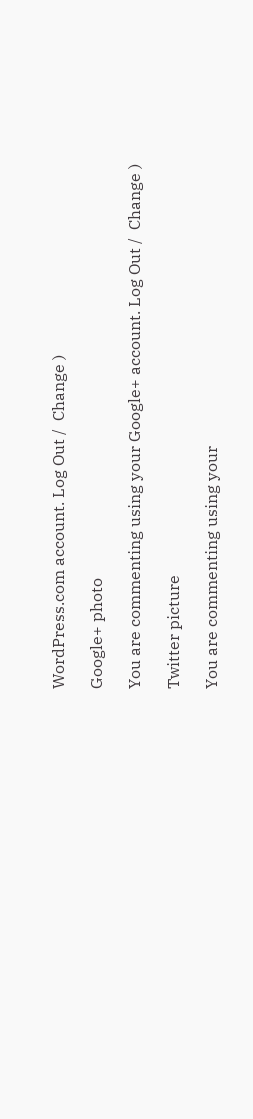WordPress.com account. Log Out /  Change )

Google+ photo

You are commenting using your Google+ account. Log Out /  Change )

Twitter picture

You are commenting using your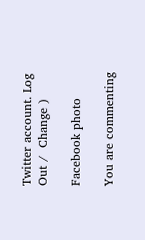Twitter account. Log Out /  Change )

Facebook photo

You are commenting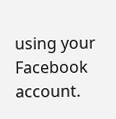using your Facebook account.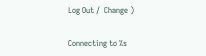Log Out /  Change )


Connecting to %s